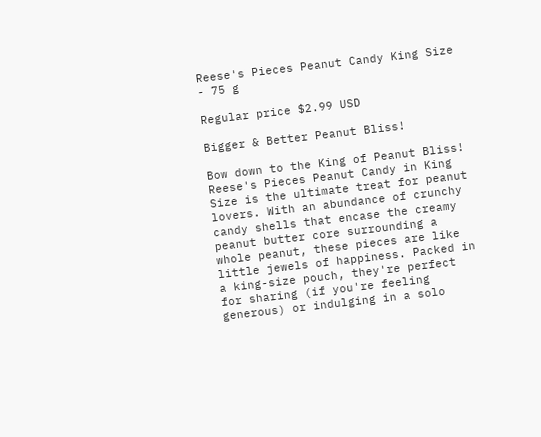Reese's Pieces Peanut Candy King Size - 75 g

Regular price $2.99 USD

Bigger & Better Peanut Bliss!

Bow down to the King of Peanut Bliss! Reese's Pieces Peanut Candy in King Size is the ultimate treat for peanut lovers. With an abundance of crunchy candy shells that encase the creamy peanut butter core surrounding a whole peanut, these pieces are like little jewels of happiness. Packed in a king-size pouch, they're perfect for sharing (if you're feeling generous) or indulging in a solo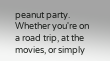peanut party. Whether you're on a road trip, at the movies, or simply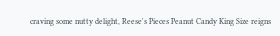craving some nutty delight, Reese's Pieces Peanut Candy King Size reigns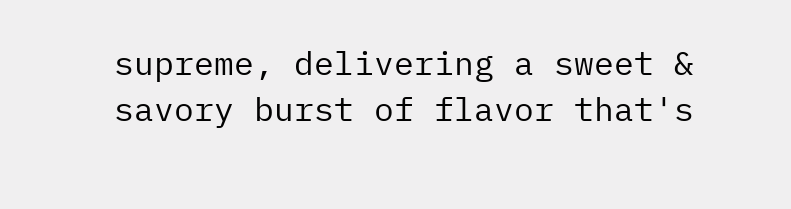supreme, delivering a sweet & savory burst of flavor that's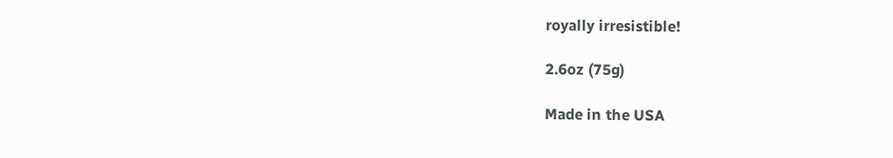royally irresistible!

2.6oz (75g)

Made in the USA